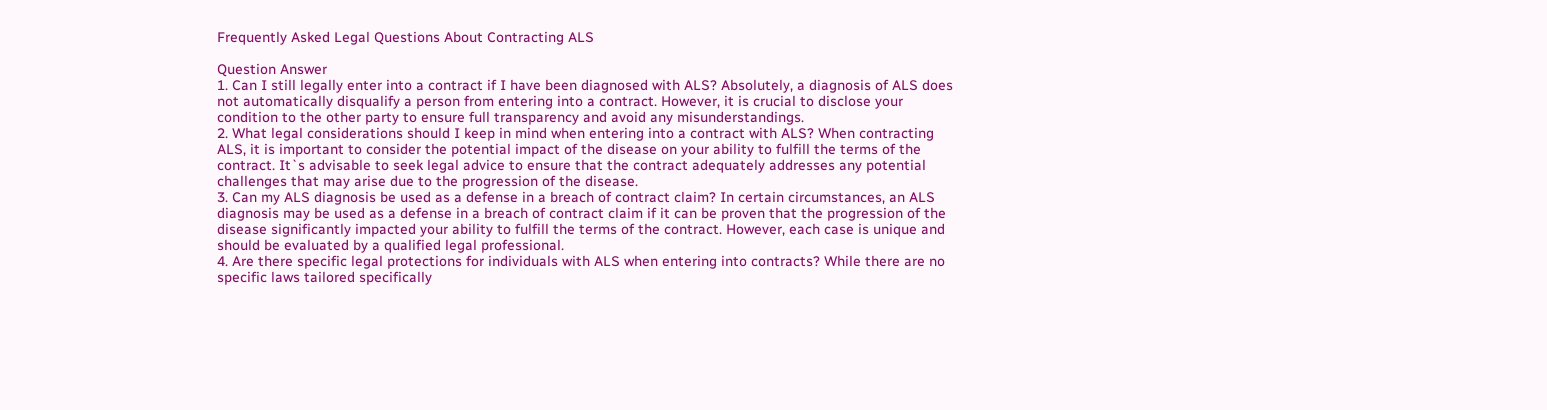Frequently Asked Legal Questions About Contracting ALS

Question Answer
1. Can I still legally enter into a contract if I have been diagnosed with ALS? Absolutely, a diagnosis of ALS does not automatically disqualify a person from entering into a contract. However, it is crucial to disclose your condition to the other party to ensure full transparency and avoid any misunderstandings.
2. What legal considerations should I keep in mind when entering into a contract with ALS? When contracting ALS, it is important to consider the potential impact of the disease on your ability to fulfill the terms of the contract. It`s advisable to seek legal advice to ensure that the contract adequately addresses any potential challenges that may arise due to the progression of the disease.
3. Can my ALS diagnosis be used as a defense in a breach of contract claim? In certain circumstances, an ALS diagnosis may be used as a defense in a breach of contract claim if it can be proven that the progression of the disease significantly impacted your ability to fulfill the terms of the contract. However, each case is unique and should be evaluated by a qualified legal professional.
4. Are there specific legal protections for individuals with ALS when entering into contracts? While there are no specific laws tailored specifically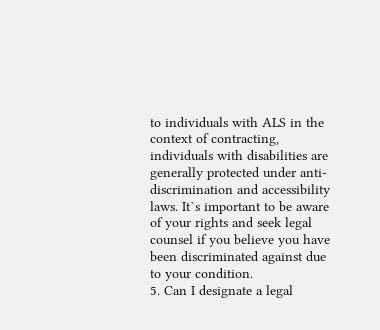to individuals with ALS in the context of contracting, individuals with disabilities are generally protected under anti-discrimination and accessibility laws. It`s important to be aware of your rights and seek legal counsel if you believe you have been discriminated against due to your condition.
5. Can I designate a legal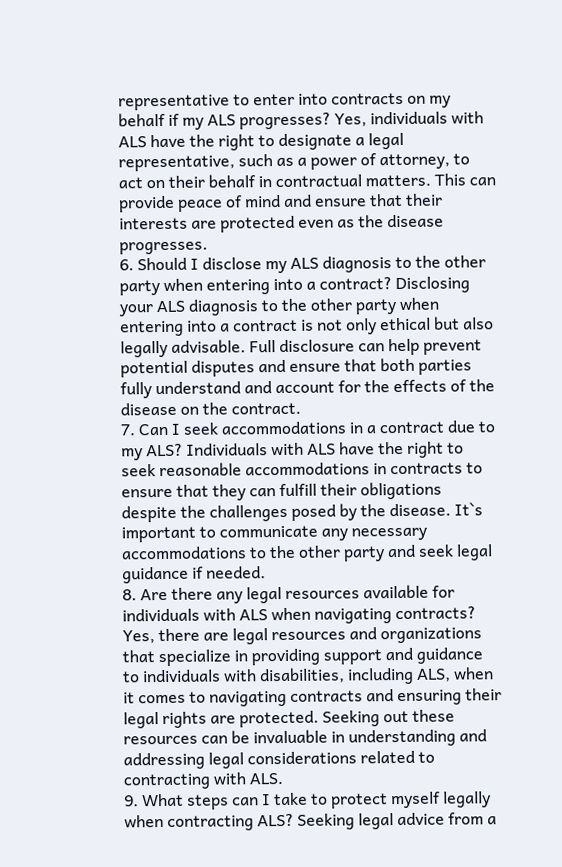representative to enter into contracts on my behalf if my ALS progresses? Yes, individuals with ALS have the right to designate a legal representative, such as a power of attorney, to act on their behalf in contractual matters. This can provide peace of mind and ensure that their interests are protected even as the disease progresses.
6. Should I disclose my ALS diagnosis to the other party when entering into a contract? Disclosing your ALS diagnosis to the other party when entering into a contract is not only ethical but also legally advisable. Full disclosure can help prevent potential disputes and ensure that both parties fully understand and account for the effects of the disease on the contract.
7. Can I seek accommodations in a contract due to my ALS? Individuals with ALS have the right to seek reasonable accommodations in contracts to ensure that they can fulfill their obligations despite the challenges posed by the disease. It`s important to communicate any necessary accommodations to the other party and seek legal guidance if needed.
8. Are there any legal resources available for individuals with ALS when navigating contracts? Yes, there are legal resources and organizations that specialize in providing support and guidance to individuals with disabilities, including ALS, when it comes to navigating contracts and ensuring their legal rights are protected. Seeking out these resources can be invaluable in understanding and addressing legal considerations related to contracting with ALS.
9. What steps can I take to protect myself legally when contracting ALS? Seeking legal advice from a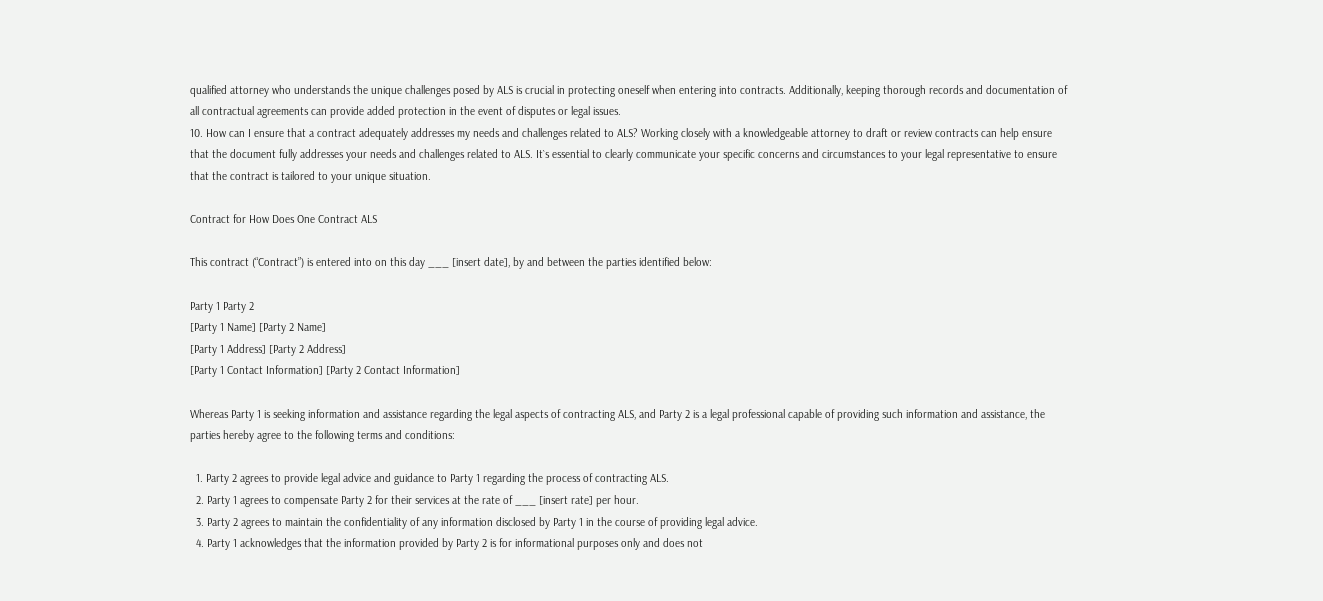qualified attorney who understands the unique challenges posed by ALS is crucial in protecting oneself when entering into contracts. Additionally, keeping thorough records and documentation of all contractual agreements can provide added protection in the event of disputes or legal issues.
10. How can I ensure that a contract adequately addresses my needs and challenges related to ALS? Working closely with a knowledgeable attorney to draft or review contracts can help ensure that the document fully addresses your needs and challenges related to ALS. It`s essential to clearly communicate your specific concerns and circumstances to your legal representative to ensure that the contract is tailored to your unique situation.

Contract for How Does One Contract ALS

This contract (“Contract”) is entered into on this day ___ [insert date], by and between the parties identified below:

Party 1 Party 2
[Party 1 Name] [Party 2 Name]
[Party 1 Address] [Party 2 Address]
[Party 1 Contact Information] [Party 2 Contact Information]

Whereas Party 1 is seeking information and assistance regarding the legal aspects of contracting ALS, and Party 2 is a legal professional capable of providing such information and assistance, the parties hereby agree to the following terms and conditions:

  1. Party 2 agrees to provide legal advice and guidance to Party 1 regarding the process of contracting ALS.
  2. Party 1 agrees to compensate Party 2 for their services at the rate of ___ [insert rate] per hour.
  3. Party 2 agrees to maintain the confidentiality of any information disclosed by Party 1 in the course of providing legal advice.
  4. Party 1 acknowledges that the information provided by Party 2 is for informational purposes only and does not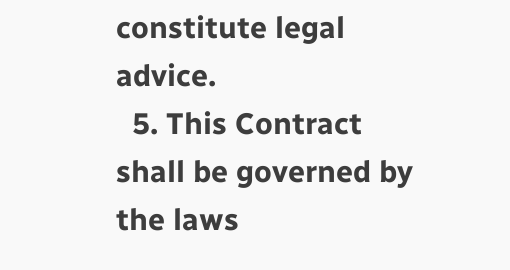constitute legal advice.
  5. This Contract shall be governed by the laws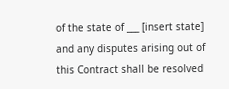of the state of ___ [insert state] and any disputes arising out of this Contract shall be resolved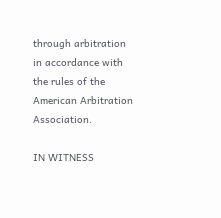through arbitration in accordance with the rules of the American Arbitration Association.

IN WITNESS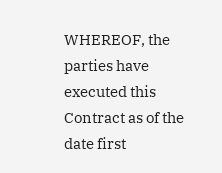WHEREOF, the parties have executed this Contract as of the date first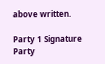above written.

Party 1 Signature Party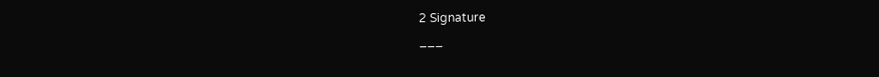2 Signature
___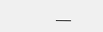___